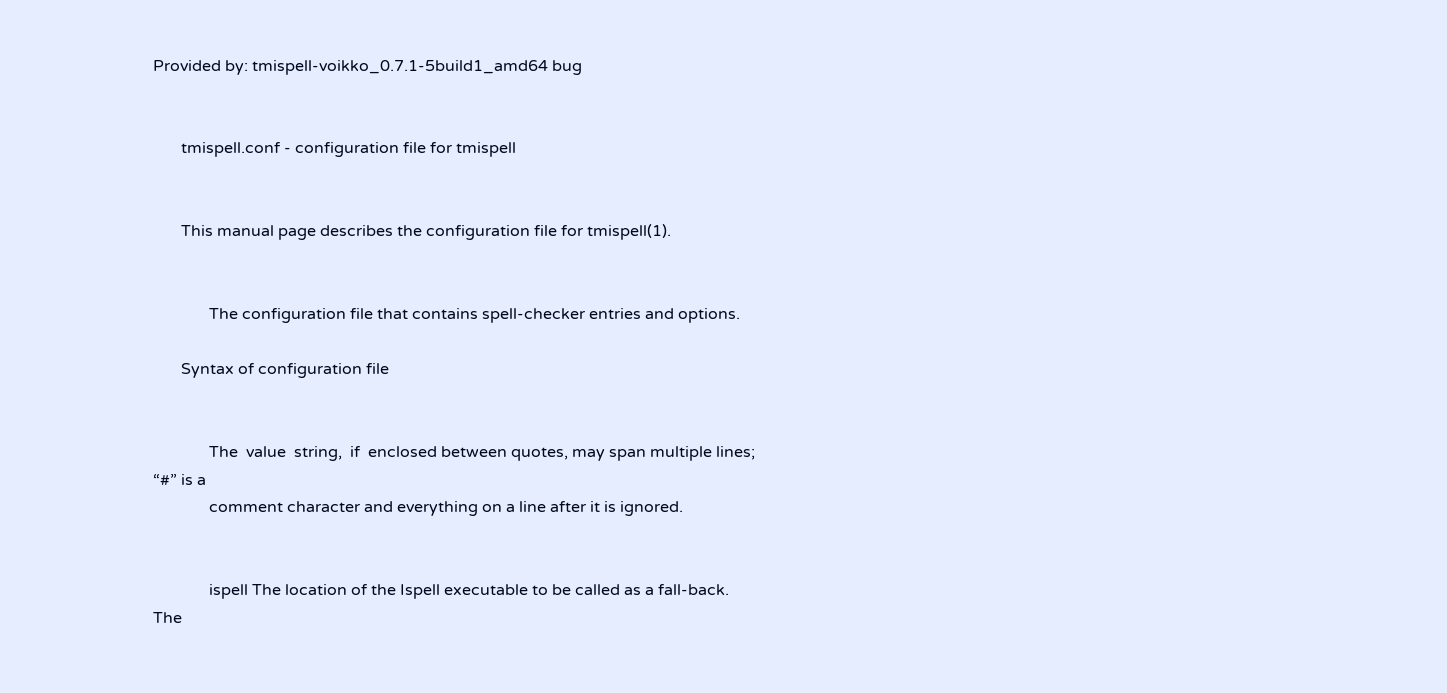Provided by: tmispell-voikko_0.7.1-5build1_amd64 bug


       tmispell.conf - configuration file for tmispell


       This manual page describes the configuration file for tmispell(1).


              The configuration file that contains spell-checker entries and options.

       Syntax of configuration file


              The  value  string,  if  enclosed between quotes, may span multiple lines; “#” is a
              comment character and everything on a line after it is ignored.


              ispell The location of the Ispell executable to be called as a fall-back. The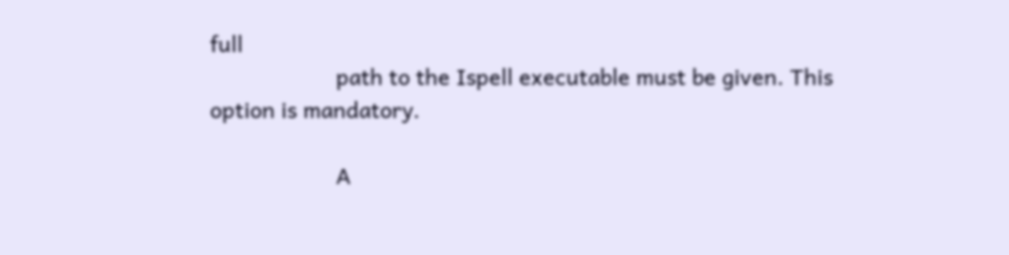full
                     path to the Ispell executable must be given. This option is mandatory.

                     A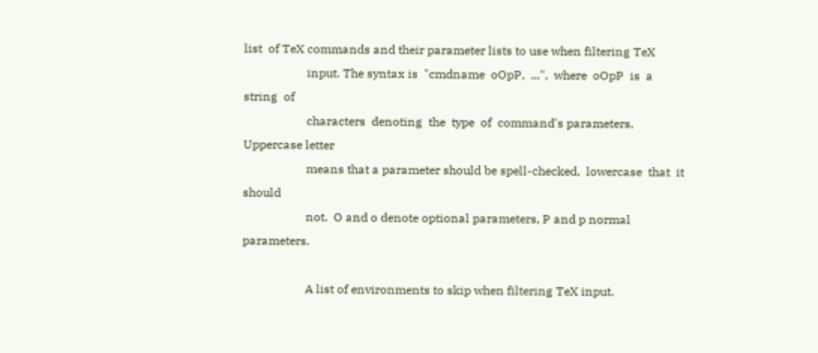list  of TeX commands and their parameter lists to use when filtering TeX
                     input. The syntax is  "cmdname  oOpP,  ...",  where  oOpP  is  a  string  of
                     characters  denoting  the  type  of  command's parameters.  Uppercase letter
                     means that a parameter should be spell-checked,  lowercase  that  it  should
                     not.  O and o denote optional parameters, P and p normal parameters.

                     A list of environments to skip when filtering TeX input.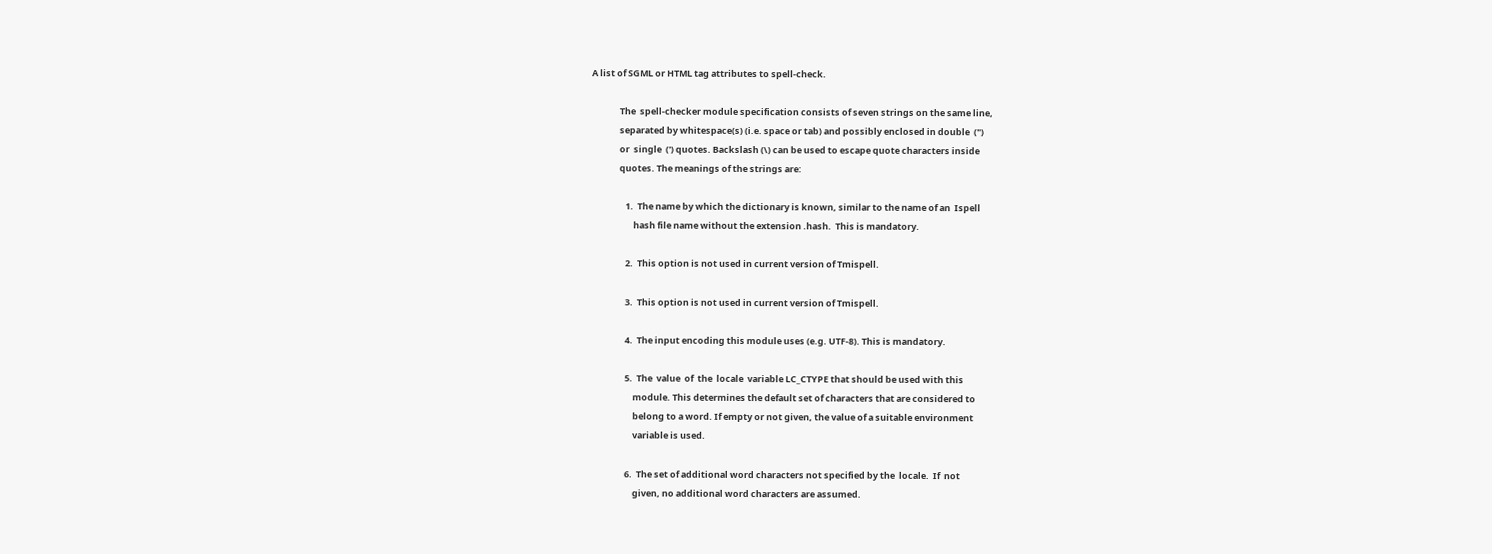A list of SGML or HTML tag attributes to spell-check.

              The  spell-checker module specification consists of seven strings on the same line,
              separated by whitespace(s) (i.e. space or tab) and possibly enclosed in double  (")
              or  single  (') quotes. Backslash (\) can be used to escape quote characters inside
              quotes. The meanings of the strings are:

                 1.  The name by which the dictionary is known, similar to the name of an  Ispell
                     hash file name without the extension .hash.  This is mandatory.

                 2.  This option is not used in current version of Tmispell.

                 3.  This option is not used in current version of Tmispell.

                 4.  The input encoding this module uses (e.g. UTF-8). This is mandatory.

                 5.  The  value  of  the  locale  variable LC_CTYPE that should be used with this
                     module. This determines the default set of characters that are considered to
                     belong to a word. If empty or not given, the value of a suitable environment
                     variable is used.

                 6.  The set of additional word characters not specified by the  locale.  If  not
                     given, no additional word characters are assumed.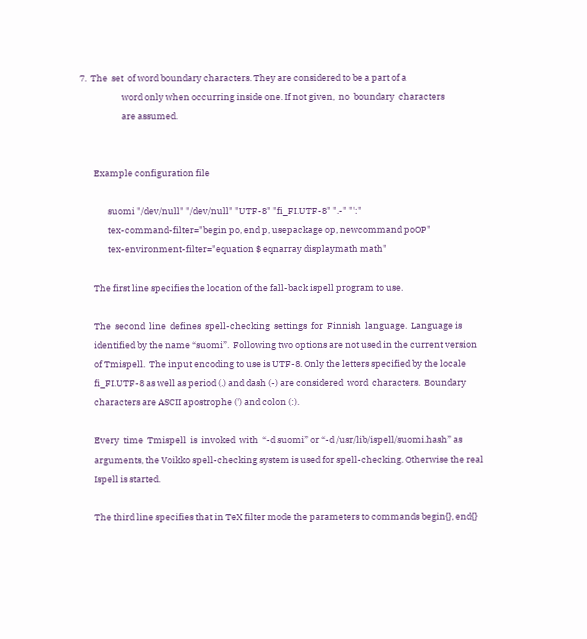7.  The  set  of word boundary characters. They are considered to be a part of a
                     word only when occurring inside one. If not given,  no  boundary  characters
                     are assumed.


       Example configuration file

              suomi "/dev/null" "/dev/null" "UTF-8" "fi_FI.UTF-8" ".-" "':"
              tex-command-filter="begin po, end p, usepackage op, newcommand poOP"
              tex-environment-filter="equation $ eqnarray displaymath math"

       The first line specifies the location of the fall-back ispell program to use.

       The  second  line  defines  spell-checking  settings  for  Finnish  language.  Language is
       identified by the name “suomi”.  Following two options are not used in the current version
       of Tmispell.  The input encoding to use is UTF-8. Only the letters specified by the locale
       fi_FI.UTF-8 as well as period (.) and dash (-) are considered  word  characters.  Boundary
       characters are ASCII apostrophe (') and colon (:).

       Every  time  Tmispell  is  invoked  with  “-d suomi” or “-d /usr/lib/ispell/suomi.hash” as
       arguments, the Voikko spell-checking system is used for spell-checking. Otherwise the real
       Ispell is started.

       The third line specifies that in TeX filter mode the parameters to commands begin{}, end{}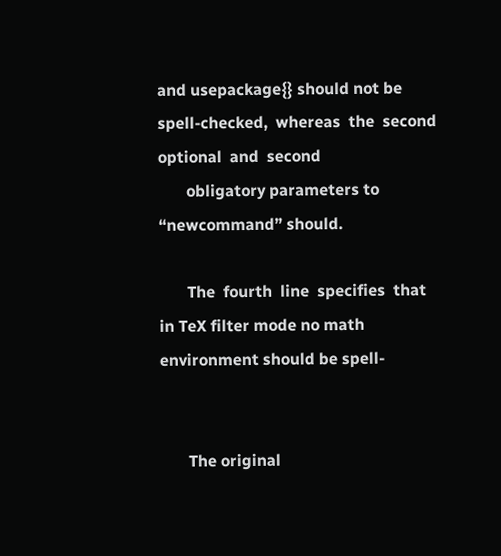and usepackage{} should not be spell-checked,  whereas  the  second  optional  and  second
       obligatory parameters to “newcommand” should.

       The  fourth  line  specifies  that in TeX filter mode no math environment should be spell-


       The original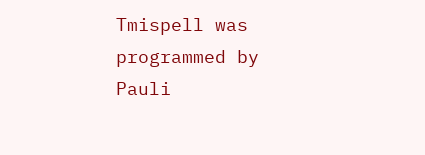Tmispell was programmed by Pauli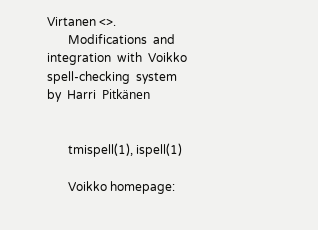Virtanen <>.
       Modifications  and  integration  with  Voikko  spell-checking  system  by  Harri  Pitkänen


       tmispell(1), ispell(1)

       Voikko homepage: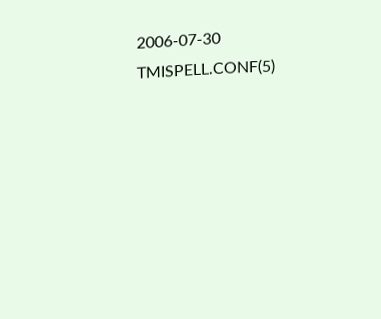2006-07-30                           TMISPELL.CONF(5)